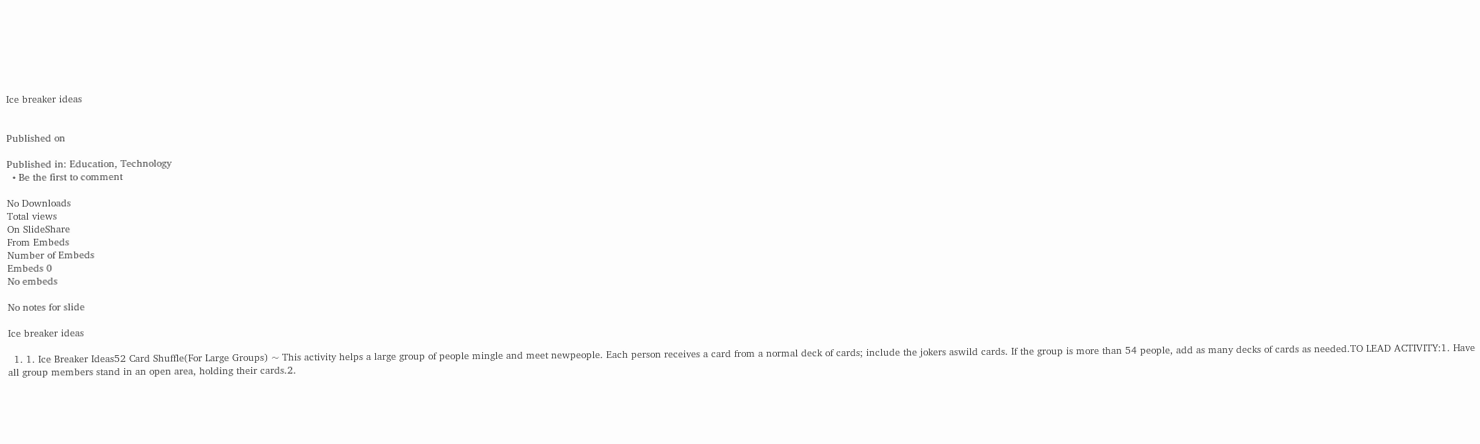Ice breaker ideas


Published on

Published in: Education, Technology
  • Be the first to comment

No Downloads
Total views
On SlideShare
From Embeds
Number of Embeds
Embeds 0
No embeds

No notes for slide

Ice breaker ideas

  1. 1. Ice Breaker Ideas52 Card Shuffle(For Large Groups) ~ This activity helps a large group of people mingle and meet newpeople. Each person receives a card from a normal deck of cards; include the jokers aswild cards. If the group is more than 54 people, add as many decks of cards as needed.TO LEAD ACTIVITY:1. Have all group members stand in an open area, holding their cards.2.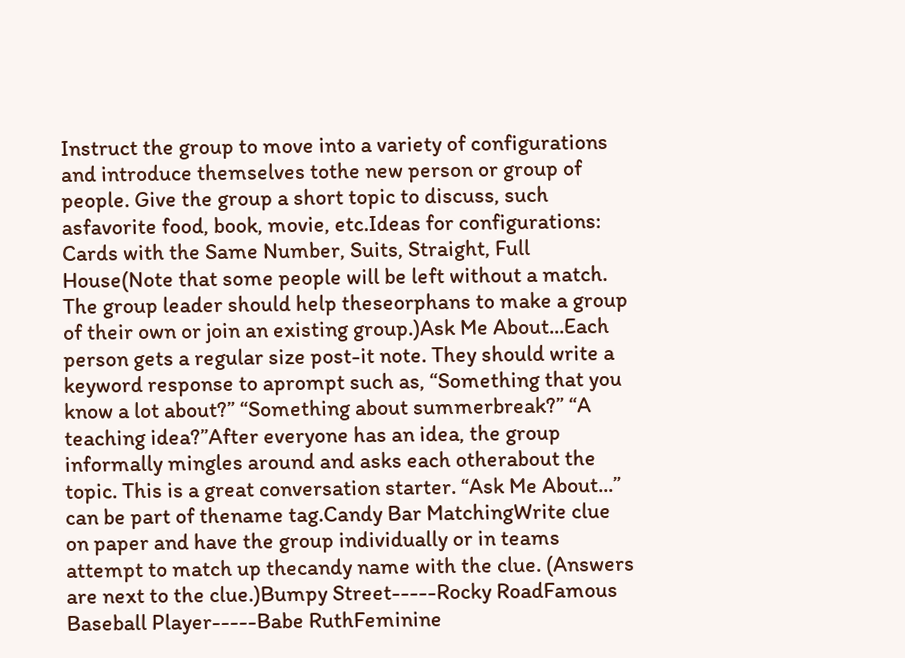Instruct the group to move into a variety of configurations and introduce themselves tothe new person or group of people. Give the group a short topic to discuss, such asfavorite food, book, movie, etc.Ideas for configurations: Cards with the Same Number, Suits, Straight, Full House(Note that some people will be left without a match. The group leader should help theseorphans to make a group of their own or join an existing group.)Ask Me About...Each person gets a regular size post-it note. They should write a keyword response to aprompt such as, “Something that you know a lot about?” “Something about summerbreak?” “A teaching idea?”After everyone has an idea, the group informally mingles around and asks each otherabout the topic. This is a great conversation starter. “Ask Me About...” can be part of thename tag.Candy Bar MatchingWrite clue on paper and have the group individually or in teams attempt to match up thecandy name with the clue. (Answers are next to the clue.)Bumpy Street-----Rocky RoadFamous Baseball Player-----Babe RuthFeminine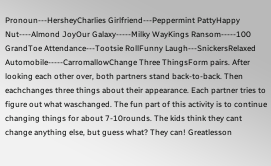Pronoun---HersheyCharlies Girlfriend---Peppermint PattyHappy Nut----Almond JoyOur Galaxy-----Milky WayKings Ransom-----100 GrandToe Attendance---Tootsie RollFunny Laugh---SnickersRelaxed Automobile-----CarromallowChange Three ThingsForm pairs. After looking each other over, both partners stand back-to-back. Then eachchanges three things about their appearance. Each partner tries to figure out what waschanged. The fun part of this activity is to continue changing things for about 7-10rounds. The kids think they cant change anything else, but guess what? They can! Greatlesson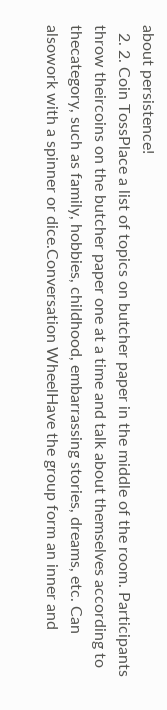about persistence!
  2. 2. Coin TossPlace a list of topics on butcher paper in the middle of the room. Participants throw theircoins on the butcher paper one at a time and talk about themselves according to thecategory, such as family, hobbies, childhood, embarrassing stories, dreams, etc. Can alsowork with a spinner or dice.Conversation WheelHave the group form an inner and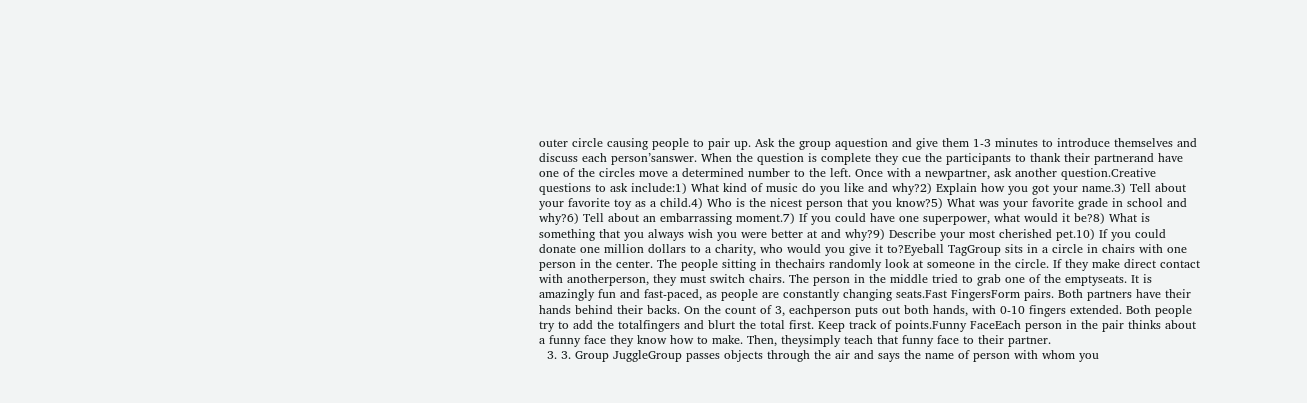outer circle causing people to pair up. Ask the group aquestion and give them 1-3 minutes to introduce themselves and discuss each person’sanswer. When the question is complete they cue the participants to thank their partnerand have one of the circles move a determined number to the left. Once with a newpartner, ask another question.Creative questions to ask include:1) What kind of music do you like and why?2) Explain how you got your name.3) Tell about your favorite toy as a child.4) Who is the nicest person that you know?5) What was your favorite grade in school and why?6) Tell about an embarrassing moment.7) If you could have one superpower, what would it be?8) What is something that you always wish you were better at and why?9) Describe your most cherished pet.10) If you could donate one million dollars to a charity, who would you give it to?Eyeball TagGroup sits in a circle in chairs with one person in the center. The people sitting in thechairs randomly look at someone in the circle. If they make direct contact with anotherperson, they must switch chairs. The person in the middle tried to grab one of the emptyseats. It is amazingly fun and fast-paced, as people are constantly changing seats.Fast FingersForm pairs. Both partners have their hands behind their backs. On the count of 3, eachperson puts out both hands, with 0-10 fingers extended. Both people try to add the totalfingers and blurt the total first. Keep track of points.Funny FaceEach person in the pair thinks about a funny face they know how to make. Then, theysimply teach that funny face to their partner.
  3. 3. Group JuggleGroup passes objects through the air and says the name of person with whom you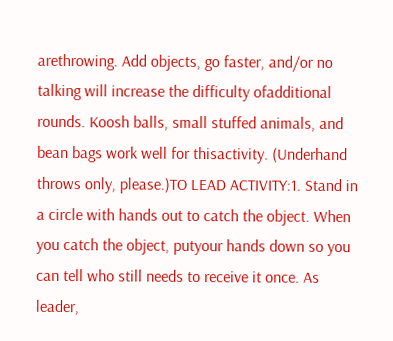arethrowing. Add objects, go faster, and/or no talking will increase the difficulty ofadditional rounds. Koosh balls, small stuffed animals, and bean bags work well for thisactivity. (Underhand throws only, please.)TO LEAD ACTIVITY:1. Stand in a circle with hands out to catch the object. When you catch the object, putyour hands down so you can tell who still needs to receive it once. As leader,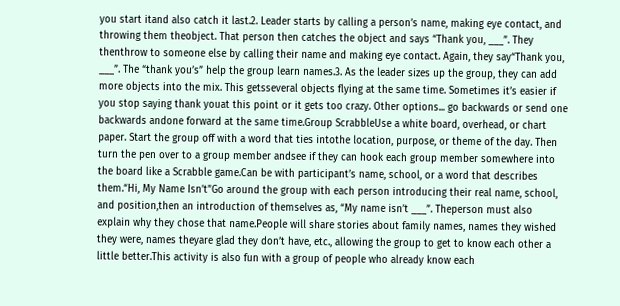you start itand also catch it last.2. Leader starts by calling a person’s name, making eye contact, and throwing them theobject. That person then catches the object and says “Thank you, ___”. They thenthrow to someone else by calling their name and making eye contact. Again, they say“Thank you, ___”. The “thank you’s” help the group learn names.3. As the leader sizes up the group, they can add more objects into the mix. This getsseveral objects flying at the same time. Sometimes it’s easier if you stop saying thank youat this point or it gets too crazy. Other options... go backwards or send one backwards andone forward at the same time.Group ScrabbleUse a white board, overhead, or chart paper. Start the group off with a word that ties intothe location, purpose, or theme of the day. Then turn the pen over to a group member andsee if they can hook each group member somewhere into the board like a Scrabble game.Can be with participant’s name, school, or a word that describes them.“Hi, My Name Isn’t”Go around the group with each person introducing their real name, school, and position,then an introduction of themselves as, “My name isn’t ___”. Theperson must also explain why they chose that name.People will share stories about family names, names they wished they were, names theyare glad they don’t have, etc., allowing the group to get to know each other a little better.This activity is also fun with a group of people who already know each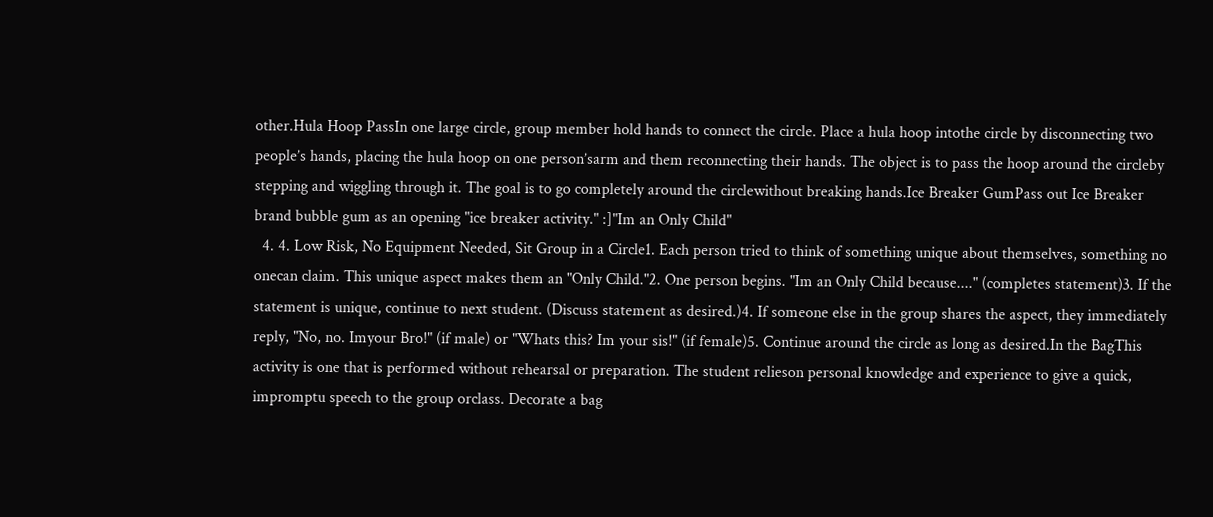other.Hula Hoop PassIn one large circle, group member hold hands to connect the circle. Place a hula hoop intothe circle by disconnecting two people’s hands, placing the hula hoop on one person’sarm and them reconnecting their hands. The object is to pass the hoop around the circleby stepping and wiggling through it. The goal is to go completely around the circlewithout breaking hands.Ice Breaker GumPass out Ice Breaker brand bubble gum as an opening "ice breaker activity." :]"Im an Only Child"
  4. 4. Low Risk, No Equipment Needed, Sit Group in a Circle1. Each person tried to think of something unique about themselves, something no onecan claim. This unique aspect makes them an "Only Child."2. One person begins. "Im an Only Child because...." (completes statement)3. If the statement is unique, continue to next student. (Discuss statement as desired.)4. If someone else in the group shares the aspect, they immediately reply, "No, no. Imyour Bro!" (if male) or "Whats this? Im your sis!" (if female)5. Continue around the circle as long as desired.In the BagThis activity is one that is performed without rehearsal or preparation. The student relieson personal knowledge and experience to give a quick, impromptu speech to the group orclass. Decorate a bag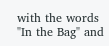with the words "In the Bag" and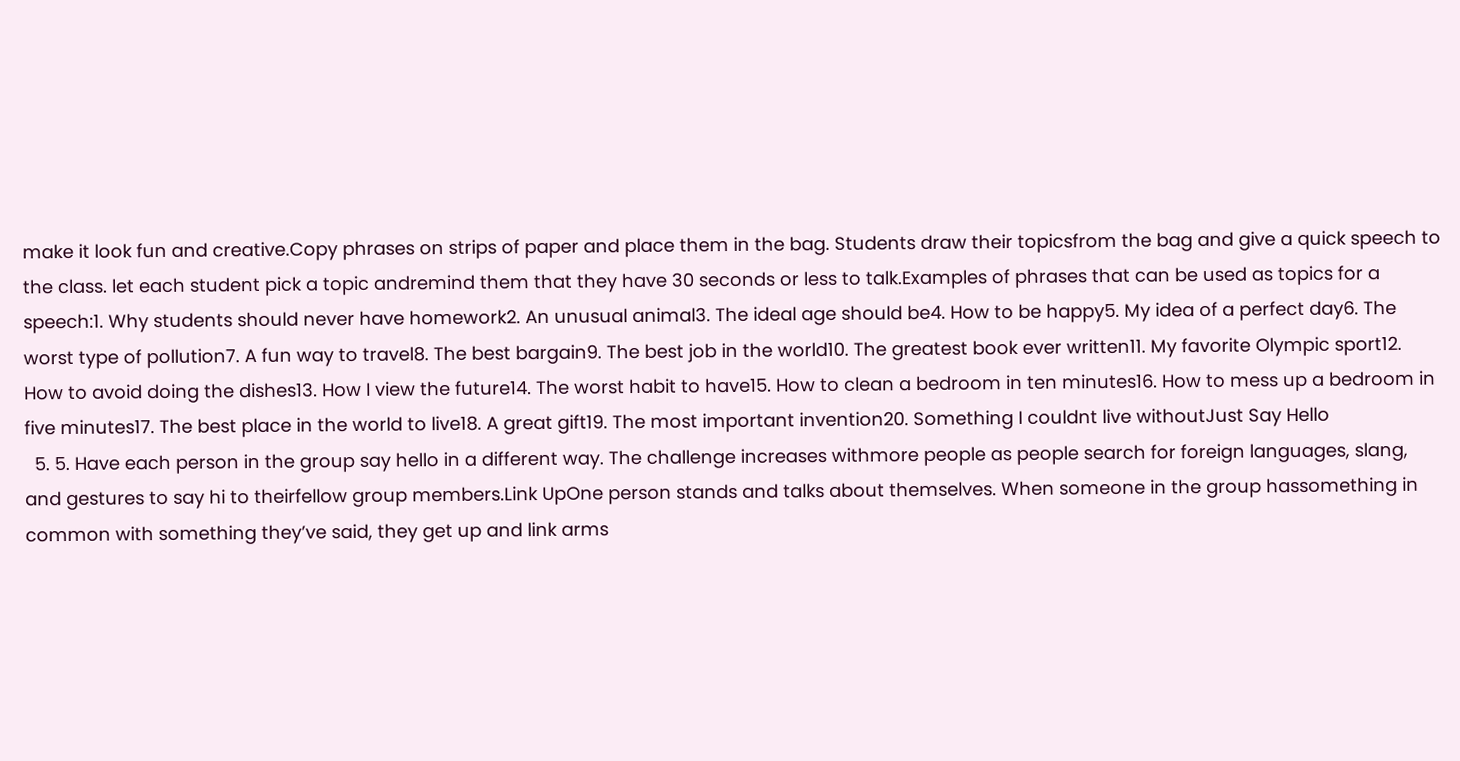make it look fun and creative.Copy phrases on strips of paper and place them in the bag. Students draw their topicsfrom the bag and give a quick speech to the class. let each student pick a topic andremind them that they have 30 seconds or less to talk.Examples of phrases that can be used as topics for a speech:1. Why students should never have homework2. An unusual animal3. The ideal age should be4. How to be happy5. My idea of a perfect day6. The worst type of pollution7. A fun way to travel8. The best bargain9. The best job in the world10. The greatest book ever written11. My favorite Olympic sport12. How to avoid doing the dishes13. How I view the future14. The worst habit to have15. How to clean a bedroom in ten minutes16. How to mess up a bedroom in five minutes17. The best place in the world to live18. A great gift19. The most important invention20. Something I couldnt live withoutJust Say Hello
  5. 5. Have each person in the group say hello in a different way. The challenge increases withmore people as people search for foreign languages, slang, and gestures to say hi to theirfellow group members.Link UpOne person stands and talks about themselves. When someone in the group hassomething in common with something they’ve said, they get up and link arms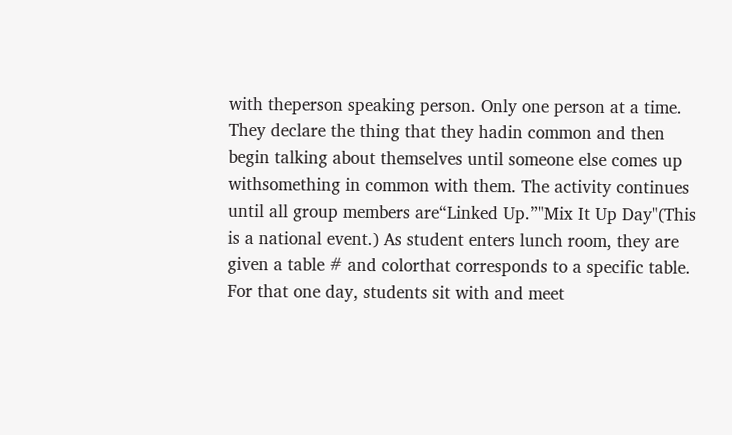with theperson speaking person. Only one person at a time. They declare the thing that they hadin common and then begin talking about themselves until someone else comes up withsomething in common with them. The activity continues until all group members are“Linked Up.”"Mix It Up Day"(This is a national event.) As student enters lunch room, they are given a table # and colorthat corresponds to a specific table. For that one day, students sit with and meet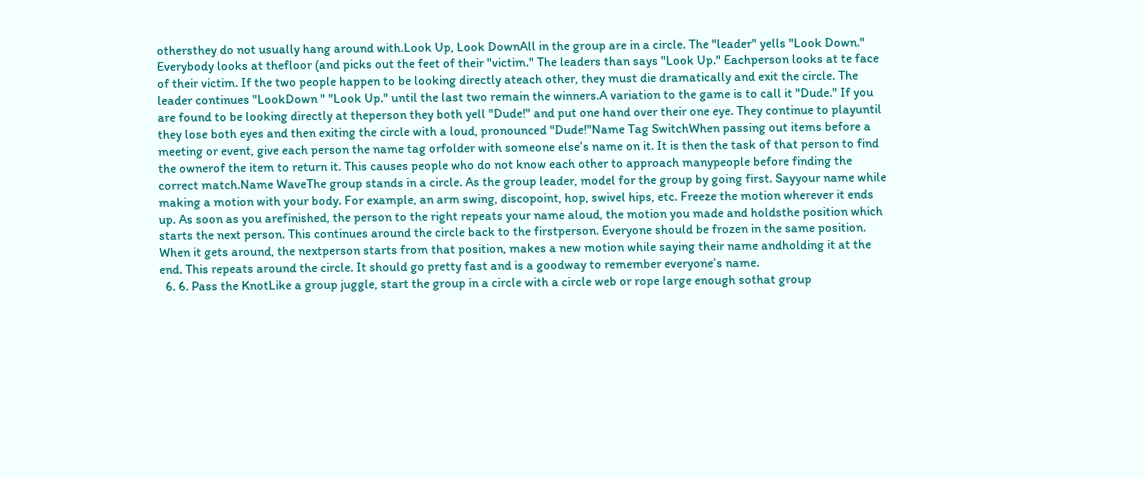othersthey do not usually hang around with.Look Up, Look DownAll in the group are in a circle. The "leader" yells "Look Down." Everybody looks at thefloor (and picks out the feet of their "victim." The leaders than says "Look Up." Eachperson looks at te face of their victim. If the two people happen to be looking directly ateach other, they must die dramatically and exit the circle. The leader continues "LookDown " "Look Up." until the last two remain the winners.A variation to the game is to call it "Dude." If you are found to be looking directly at theperson they both yell "Dude!" and put one hand over their one eye. They continue to playuntil they lose both eyes and then exiting the circle with a loud, pronounced "Dude!"Name Tag SwitchWhen passing out items before a meeting or event, give each person the name tag orfolder with someone else’s name on it. It is then the task of that person to find the ownerof the item to return it. This causes people who do not know each other to approach manypeople before finding the correct match.Name WaveThe group stands in a circle. As the group leader, model for the group by going first. Sayyour name while making a motion with your body. For example, an arm swing, discopoint, hop, swivel hips, etc. Freeze the motion wherever it ends up. As soon as you arefinished, the person to the right repeats your name aloud, the motion you made and holdsthe position which starts the next person. This continues around the circle back to the firstperson. Everyone should be frozen in the same position. When it gets around, the nextperson starts from that position, makes a new motion while saying their name andholding it at the end. This repeats around the circle. It should go pretty fast and is a goodway to remember everyone’s name.
  6. 6. Pass the KnotLike a group juggle, start the group in a circle with a circle web or rope large enough sothat group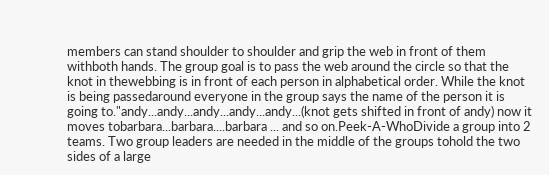members can stand shoulder to shoulder and grip the web in front of them withboth hands. The group goal is to pass the web around the circle so that the knot in thewebbing is in front of each person in alphabetical order. While the knot is being passedaround everyone in the group says the name of the person it is going to."andy...andy...andy...andy...andy...(knot gets shifted in front of andy) now it moves tobarbara...barbara....barbara ... and so on.Peek-A-WhoDivide a group into 2 teams. Two group leaders are needed in the middle of the groups tohold the two sides of a large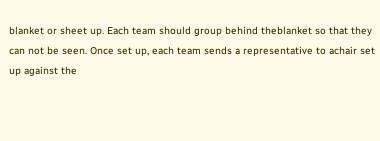blanket or sheet up. Each team should group behind theblanket so that they can not be seen. Once set up, each team sends a representative to achair set up against the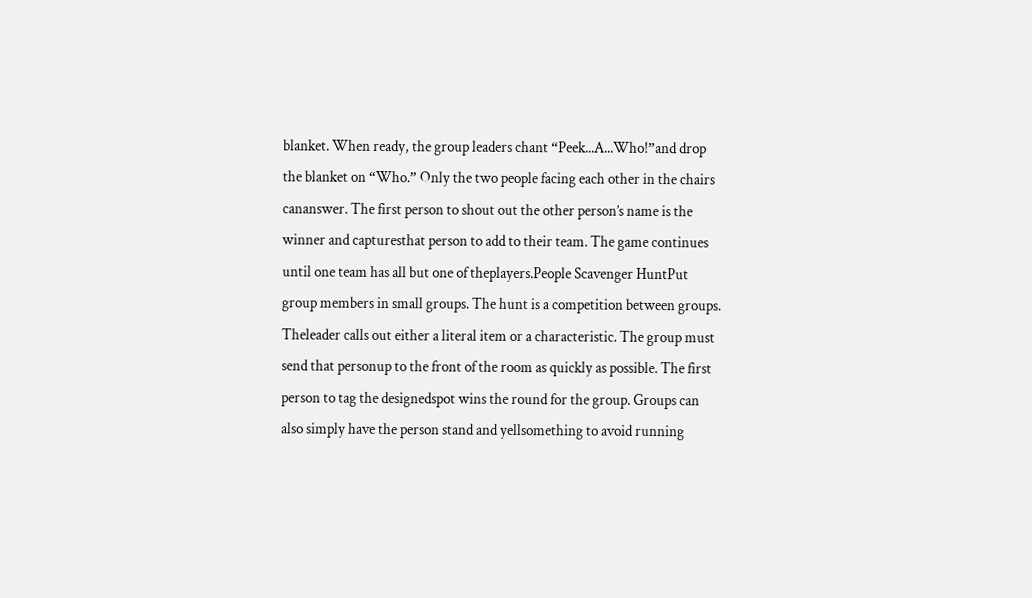blanket. When ready, the group leaders chant “Peek...A...Who!”and drop the blanket on “Who.” Only the two people facing each other in the chairs cananswer. The first person to shout out the other person’s name is the winner and capturesthat person to add to their team. The game continues until one team has all but one of theplayers.People Scavenger HuntPut group members in small groups. The hunt is a competition between groups. Theleader calls out either a literal item or a characteristic. The group must send that personup to the front of the room as quickly as possible. The first person to tag the designedspot wins the round for the group. Groups can also simply have the person stand and yellsomething to avoid running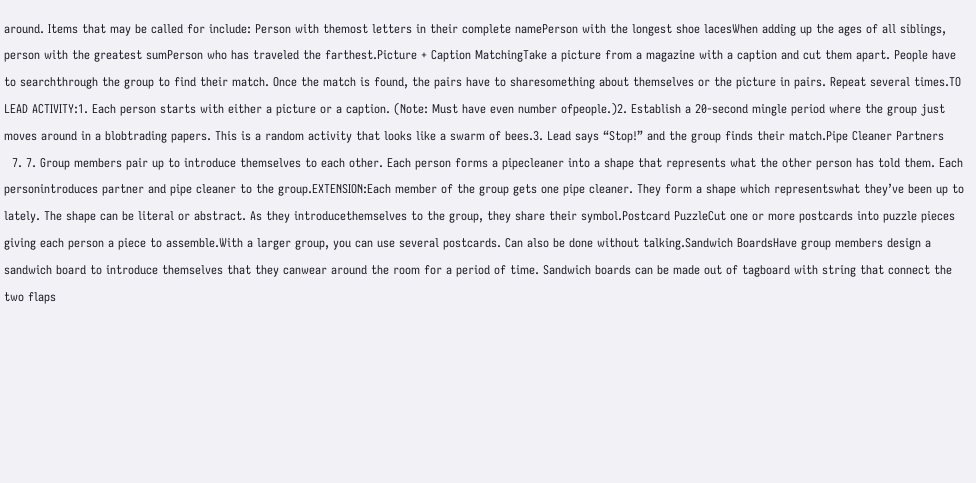around. Items that may be called for include: Person with themost letters in their complete namePerson with the longest shoe lacesWhen adding up the ages of all siblings, person with the greatest sumPerson who has traveled the farthest.Picture + Caption MatchingTake a picture from a magazine with a caption and cut them apart. People have to searchthrough the group to find their match. Once the match is found, the pairs have to sharesomething about themselves or the picture in pairs. Repeat several times.TO LEAD ACTIVITY:1. Each person starts with either a picture or a caption. (Note: Must have even number ofpeople.)2. Establish a 20-second mingle period where the group just moves around in a blobtrading papers. This is a random activity that looks like a swarm of bees.3. Lead says “Stop!” and the group finds their match.Pipe Cleaner Partners
  7. 7. Group members pair up to introduce themselves to each other. Each person forms a pipecleaner into a shape that represents what the other person has told them. Each personintroduces partner and pipe cleaner to the group.EXTENSION:Each member of the group gets one pipe cleaner. They form a shape which representswhat they’ve been up to lately. The shape can be literal or abstract. As they introducethemselves to the group, they share their symbol.Postcard PuzzleCut one or more postcards into puzzle pieces giving each person a piece to assemble.With a larger group, you can use several postcards. Can also be done without talking.Sandwich BoardsHave group members design a sandwich board to introduce themselves that they canwear around the room for a period of time. Sandwich boards can be made out of tagboard with string that connect the two flaps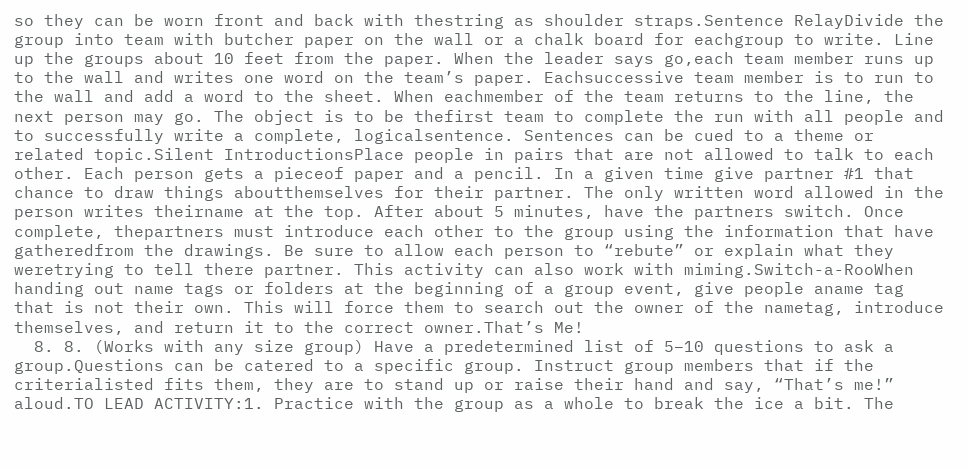so they can be worn front and back with thestring as shoulder straps.Sentence RelayDivide the group into team with butcher paper on the wall or a chalk board for eachgroup to write. Line up the groups about 10 feet from the paper. When the leader says go,each team member runs up to the wall and writes one word on the team’s paper. Eachsuccessive team member is to run to the wall and add a word to the sheet. When eachmember of the team returns to the line, the next person may go. The object is to be thefirst team to complete the run with all people and to successfully write a complete, logicalsentence. Sentences can be cued to a theme or related topic.Silent IntroductionsPlace people in pairs that are not allowed to talk to each other. Each person gets a pieceof paper and a pencil. In a given time give partner #1 that chance to draw things aboutthemselves for their partner. The only written word allowed in the person writes theirname at the top. After about 5 minutes, have the partners switch. Once complete, thepartners must introduce each other to the group using the information that have gatheredfrom the drawings. Be sure to allow each person to “rebute” or explain what they weretrying to tell there partner. This activity can also work with miming.Switch-a-RooWhen handing out name tags or folders at the beginning of a group event, give people aname tag that is not their own. This will force them to search out the owner of the nametag, introduce themselves, and return it to the correct owner.That’s Me!
  8. 8. (Works with any size group) Have a predetermined list of 5–10 questions to ask a group.Questions can be catered to a specific group. Instruct group members that if the criterialisted fits them, they are to stand up or raise their hand and say, “That’s me!” aloud.TO LEAD ACTIVITY:1. Practice with the group as a whole to break the ice a bit. The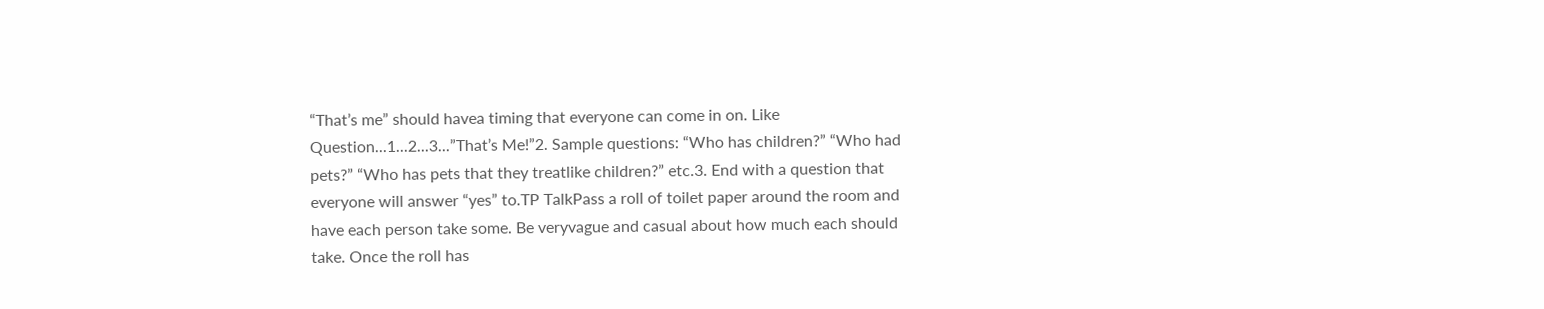“That’s me” should havea timing that everyone can come in on. Like Question...1...2...3...”That’s Me!”2. Sample questions: “Who has children?” “Who had pets?” “Who has pets that they treatlike children?” etc.3. End with a question that everyone will answer “yes” to.TP TalkPass a roll of toilet paper around the room and have each person take some. Be veryvague and casual about how much each should take. Once the roll has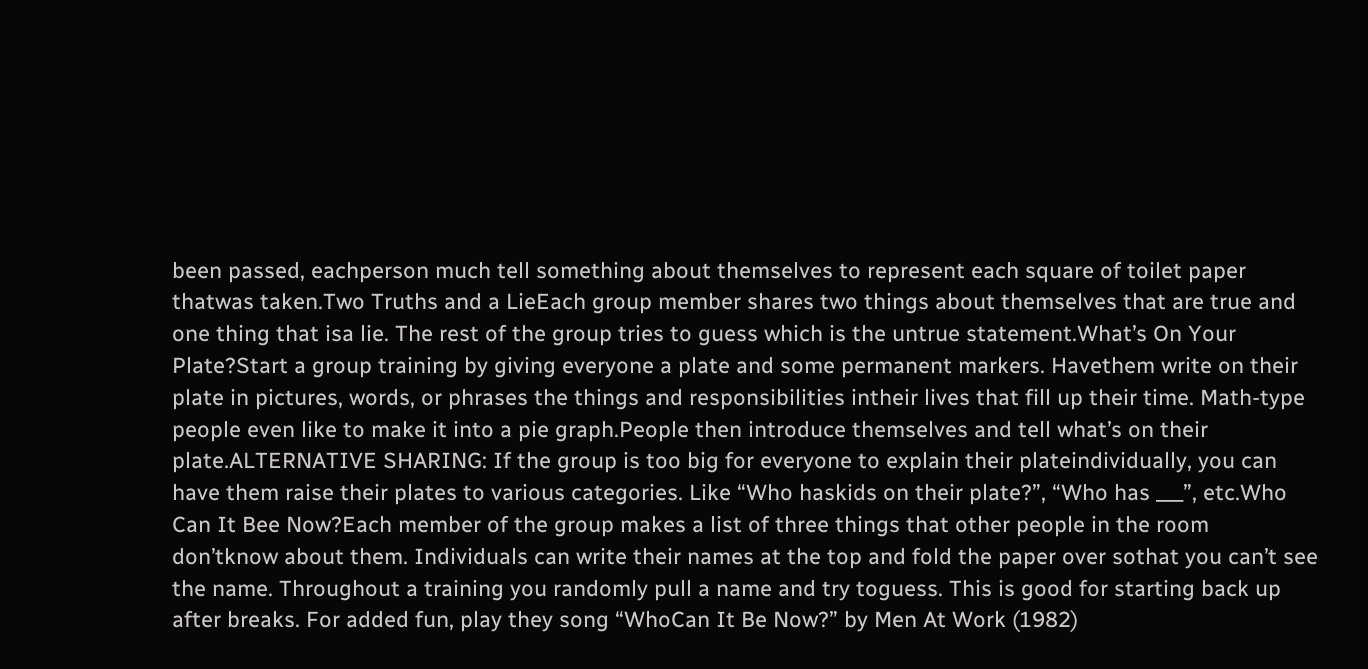been passed, eachperson much tell something about themselves to represent each square of toilet paper thatwas taken.Two Truths and a LieEach group member shares two things about themselves that are true and one thing that isa lie. The rest of the group tries to guess which is the untrue statement.What’s On Your Plate?Start a group training by giving everyone a plate and some permanent markers. Havethem write on their plate in pictures, words, or phrases the things and responsibilities intheir lives that fill up their time. Math-type people even like to make it into a pie graph.People then introduce themselves and tell what’s on their plate.ALTERNATIVE SHARING: If the group is too big for everyone to explain their plateindividually, you can have them raise their plates to various categories. Like “Who haskids on their plate?”, “Who has ___”, etc.Who Can It Bee Now?Each member of the group makes a list of three things that other people in the room don’tknow about them. Individuals can write their names at the top and fold the paper over sothat you can’t see the name. Throughout a training you randomly pull a name and try toguess. This is good for starting back up after breaks. For added fun, play they song “WhoCan It Be Now?” by Men At Work (1982)